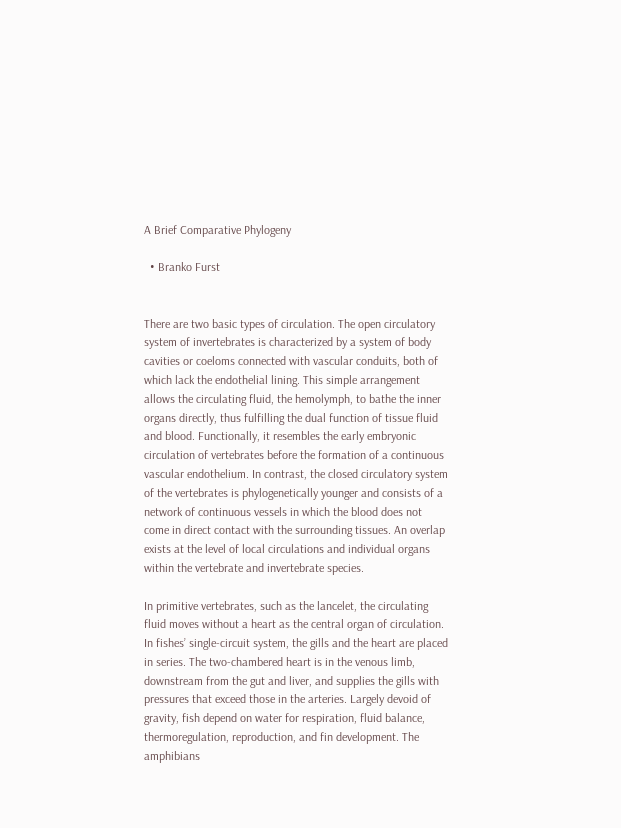A Brief Comparative Phylogeny

  • Branko Furst


There are two basic types of circulation. The open circulatory system of invertebrates is characterized by a system of body cavities or coeloms connected with vascular conduits, both of which lack the endothelial lining. This simple arrangement allows the circulating fluid, the hemolymph, to bathe the inner organs directly, thus fulfilling the dual function of tissue fluid and blood. Functionally, it resembles the early embryonic circulation of vertebrates before the formation of a continuous vascular endothelium. In contrast, the closed circulatory system of the vertebrates is phylogenetically younger and consists of a network of continuous vessels in which the blood does not come in direct contact with the surrounding tissues. An overlap exists at the level of local circulations and individual organs within the vertebrate and invertebrate species.

In primitive vertebrates, such as the lancelet, the circulating fluid moves without a heart as the central organ of circulation. In fishes’ single-circuit system, the gills and the heart are placed in series. The two-chambered heart is in the venous limb, downstream from the gut and liver, and supplies the gills with pressures that exceed those in the arteries. Largely devoid of gravity, fish depend on water for respiration, fluid balance, thermoregulation, reproduction, and fin development. The amphibians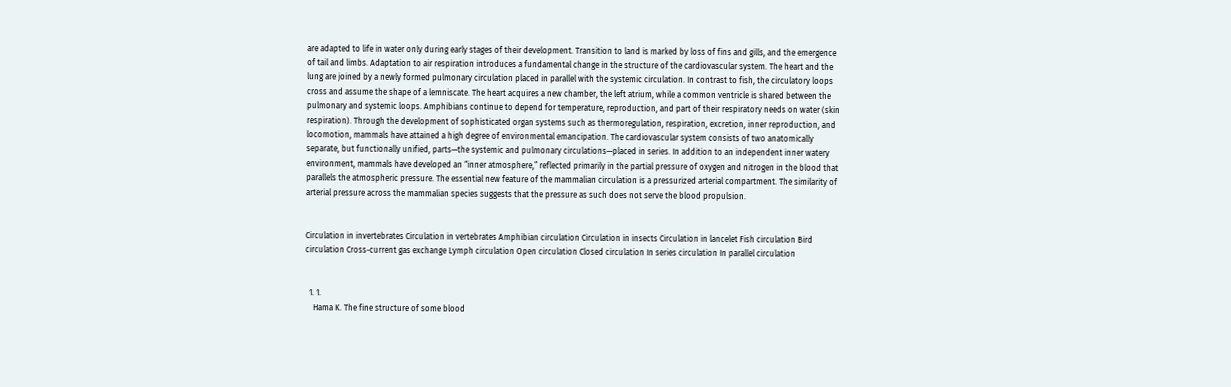are adapted to life in water only during early stages of their development. Transition to land is marked by loss of fins and gills, and the emergence of tail and limbs. Adaptation to air respiration introduces a fundamental change in the structure of the cardiovascular system. The heart and the lung are joined by a newly formed pulmonary circulation placed in parallel with the systemic circulation. In contrast to fish, the circulatory loops cross and assume the shape of a lemniscate. The heart acquires a new chamber, the left atrium, while a common ventricle is shared between the pulmonary and systemic loops. Amphibians continue to depend for temperature, reproduction, and part of their respiratory needs on water (skin respiration). Through the development of sophisticated organ systems such as thermoregulation, respiration, excretion, inner reproduction, and locomotion, mammals have attained a high degree of environmental emancipation. The cardiovascular system consists of two anatomically separate, but functionally unified, parts—the systemic and pulmonary circulations—placed in series. In addition to an independent inner watery environment, mammals have developed an “inner atmosphere,” reflected primarily in the partial pressure of oxygen and nitrogen in the blood that parallels the atmospheric pressure. The essential new feature of the mammalian circulation is a pressurized arterial compartment. The similarity of arterial pressure across the mammalian species suggests that the pressure as such does not serve the blood propulsion.


Circulation in invertebrates Circulation in vertebrates Amphibian circulation Circulation in insects Circulation in lancelet Fish circulation Bird circulation Cross-current gas exchange Lymph circulation Open circulation Closed circulation In series circulation In parallel circulation


  1. 1.
    Hama K. The fine structure of some blood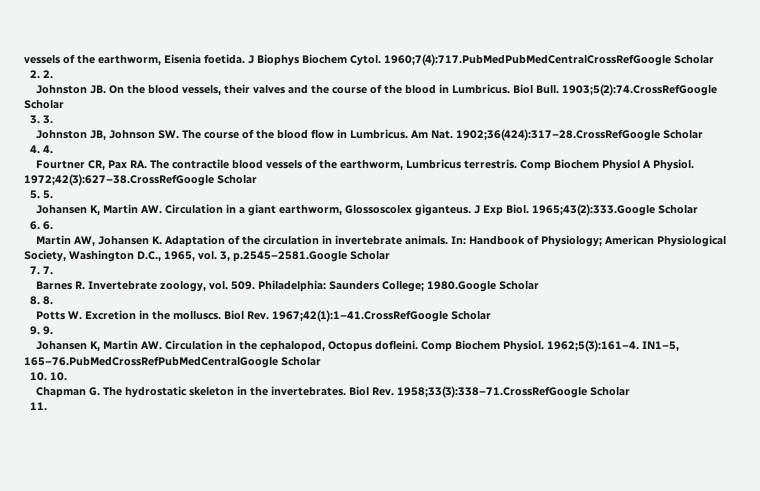vessels of the earthworm, Eisenia foetida. J Biophys Biochem Cytol. 1960;7(4):717.PubMedPubMedCentralCrossRefGoogle Scholar
  2. 2.
    Johnston JB. On the blood vessels, their valves and the course of the blood in Lumbricus. Biol Bull. 1903;5(2):74.CrossRefGoogle Scholar
  3. 3.
    Johnston JB, Johnson SW. The course of the blood flow in Lumbricus. Am Nat. 1902;36(424):317–28.CrossRefGoogle Scholar
  4. 4.
    Fourtner CR, Pax RA. The contractile blood vessels of the earthworm, Lumbricus terrestris. Comp Biochem Physiol A Physiol. 1972;42(3):627–38.CrossRefGoogle Scholar
  5. 5.
    Johansen K, Martin AW. Circulation in a giant earthworm, Glossoscolex giganteus. J Exp Biol. 1965;43(2):333.Google Scholar
  6. 6.
    Martin AW, Johansen K. Adaptation of the circulation in invertebrate animals. In: Handbook of Physiology; American Physiological Society, Washington D.C., 1965, vol. 3, p.2545–2581.Google Scholar
  7. 7.
    Barnes R. Invertebrate zoology, vol. 509. Philadelphia: Saunders College; 1980.Google Scholar
  8. 8.
    Potts W. Excretion in the molluscs. Biol Rev. 1967;42(1):1–41.CrossRefGoogle Scholar
  9. 9.
    Johansen K, Martin AW. Circulation in the cephalopod, Octopus dofleini. Comp Biochem Physiol. 1962;5(3):161–4. IN1–5, 165–76.PubMedCrossRefPubMedCentralGoogle Scholar
  10. 10.
    Chapman G. The hydrostatic skeleton in the invertebrates. Biol Rev. 1958;33(3):338–71.CrossRefGoogle Scholar
  11.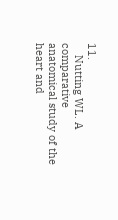11.
    Nutting WL. A comparative anatomical study of the heart and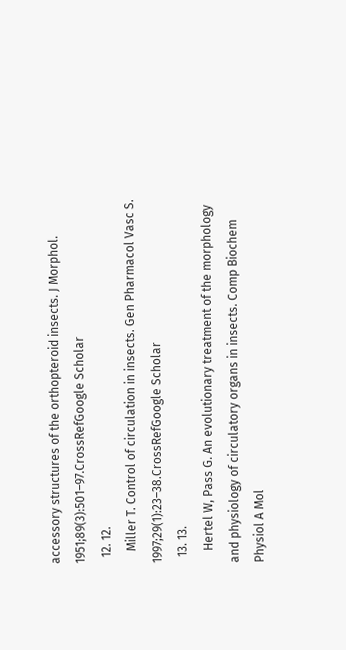accessory structures of the orthopteroid insects. J Morphol. 1951;89(3):501–97.CrossRefGoogle Scholar
  12. 12.
    Miller T. Control of circulation in insects. Gen Pharmacol Vasc S. 1997;29(1):23–38.CrossRefGoogle Scholar
  13. 13.
    Hertel W, Pass G. An evolutionary treatment of the morphology and physiology of circulatory organs in insects. Comp Biochem Physiol A Mol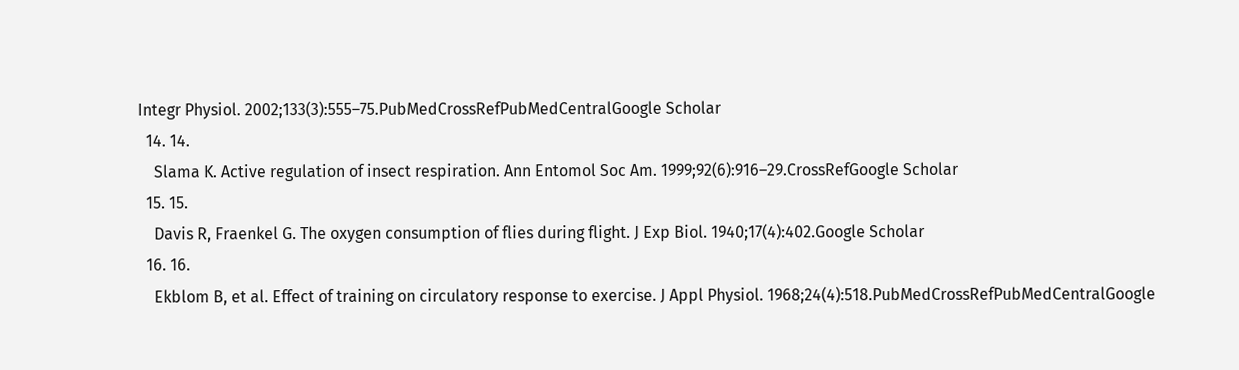Integr Physiol. 2002;133(3):555–75.PubMedCrossRefPubMedCentralGoogle Scholar
  14. 14.
    Slama K. Active regulation of insect respiration. Ann Entomol Soc Am. 1999;92(6):916–29.CrossRefGoogle Scholar
  15. 15.
    Davis R, Fraenkel G. The oxygen consumption of flies during flight. J Exp Biol. 1940;17(4):402.Google Scholar
  16. 16.
    Ekblom B, et al. Effect of training on circulatory response to exercise. J Appl Physiol. 1968;24(4):518.PubMedCrossRefPubMedCentralGoogle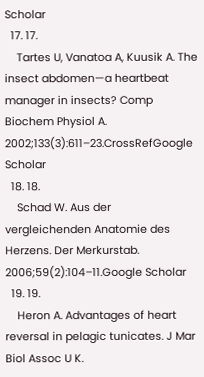Scholar
  17. 17.
    Tartes U, Vanatoa A, Kuusik A. The insect abdomen—a heartbeat manager in insects? Comp Biochem Physiol A. 2002;133(3):611–23.CrossRefGoogle Scholar
  18. 18.
    Schad W. Aus der vergleichenden Anatomie des Herzens. Der Merkurstab. 2006;59(2):104–11.Google Scholar
  19. 19.
    Heron A. Advantages of heart reversal in pelagic tunicates. J Mar Biol Assoc U K.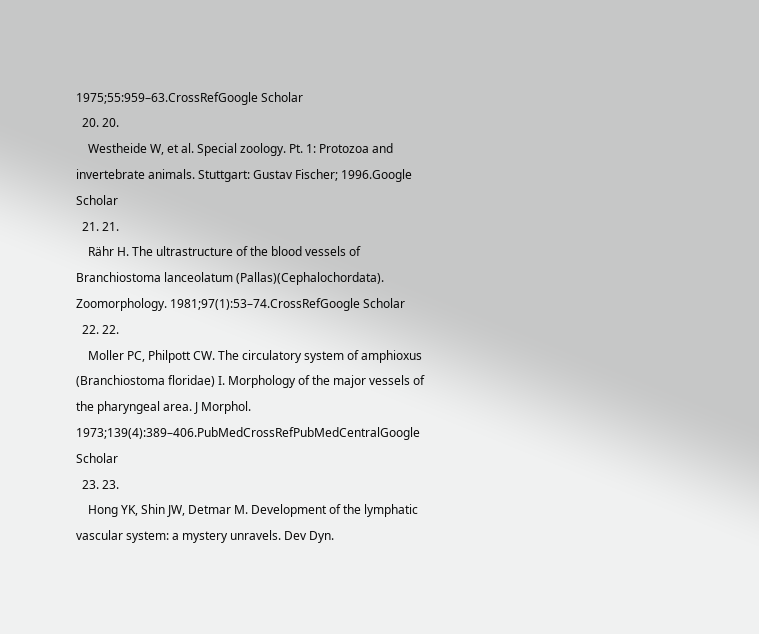1975;55:959–63.CrossRefGoogle Scholar
  20. 20.
    Westheide W, et al. Special zoology. Pt. 1: Protozoa and invertebrate animals. Stuttgart: Gustav Fischer; 1996.Google Scholar
  21. 21.
    Rähr H. The ultrastructure of the blood vessels of Branchiostoma lanceolatum (Pallas)(Cephalochordata). Zoomorphology. 1981;97(1):53–74.CrossRefGoogle Scholar
  22. 22.
    Moller PC, Philpott CW. The circulatory system of amphioxus (Branchiostoma floridae) I. Morphology of the major vessels of the pharyngeal area. J Morphol. 1973;139(4):389–406.PubMedCrossRefPubMedCentralGoogle Scholar
  23. 23.
    Hong YK, Shin JW, Detmar M. Development of the lymphatic vascular system: a mystery unravels. Dev Dyn.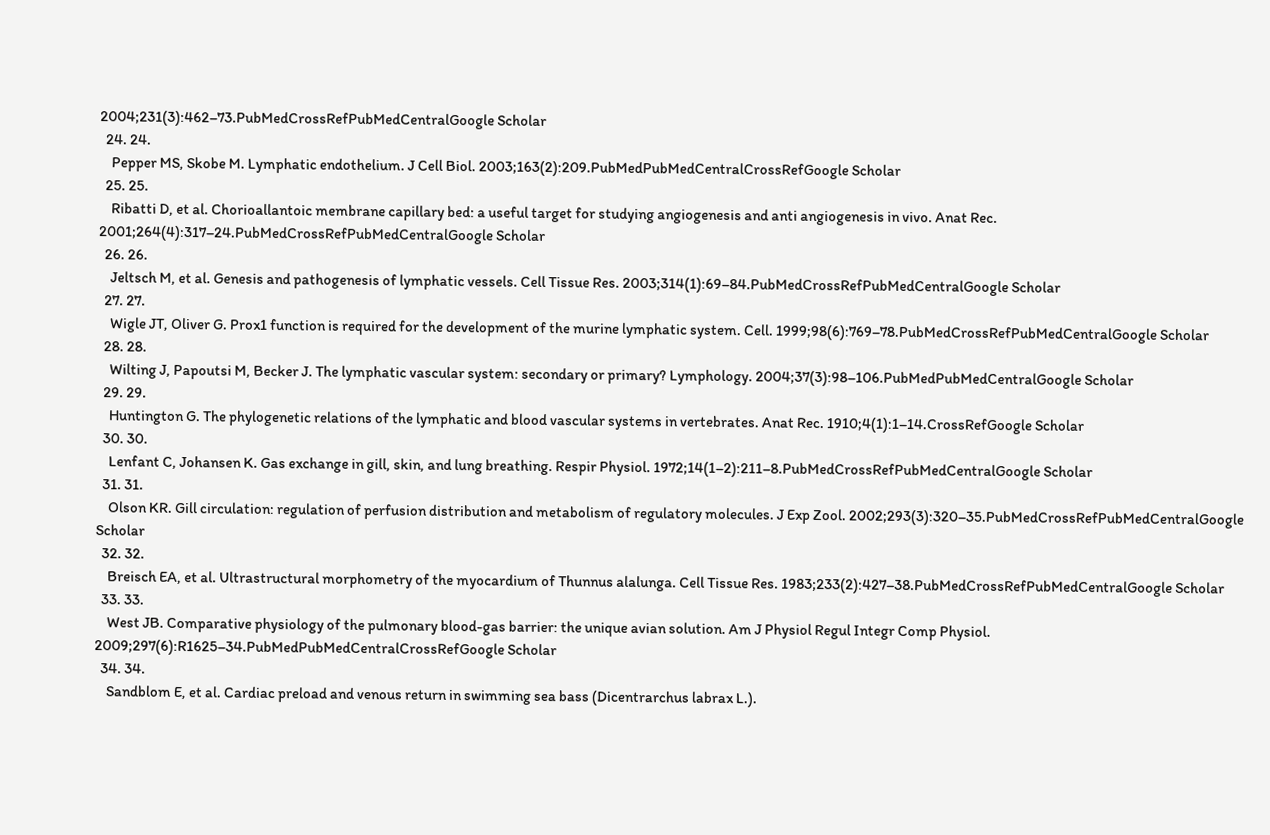2004;231(3):462–73.PubMedCrossRefPubMedCentralGoogle Scholar
  24. 24.
    Pepper MS, Skobe M. Lymphatic endothelium. J Cell Biol. 2003;163(2):209.PubMedPubMedCentralCrossRefGoogle Scholar
  25. 25.
    Ribatti D, et al. Chorioallantoic membrane capillary bed: a useful target for studying angiogenesis and anti angiogenesis in vivo. Anat Rec. 2001;264(4):317–24.PubMedCrossRefPubMedCentralGoogle Scholar
  26. 26.
    Jeltsch M, et al. Genesis and pathogenesis of lymphatic vessels. Cell Tissue Res. 2003;314(1):69–84.PubMedCrossRefPubMedCentralGoogle Scholar
  27. 27.
    Wigle JT, Oliver G. Prox1 function is required for the development of the murine lymphatic system. Cell. 1999;98(6):769–78.PubMedCrossRefPubMedCentralGoogle Scholar
  28. 28.
    Wilting J, Papoutsi M, Becker J. The lymphatic vascular system: secondary or primary? Lymphology. 2004;37(3):98–106.PubMedPubMedCentralGoogle Scholar
  29. 29.
    Huntington G. The phylogenetic relations of the lymphatic and blood vascular systems in vertebrates. Anat Rec. 1910;4(1):1–14.CrossRefGoogle Scholar
  30. 30.
    Lenfant C, Johansen K. Gas exchange in gill, skin, and lung breathing. Respir Physiol. 1972;14(1–2):211–8.PubMedCrossRefPubMedCentralGoogle Scholar
  31. 31.
    Olson KR. Gill circulation: regulation of perfusion distribution and metabolism of regulatory molecules. J Exp Zool. 2002;293(3):320–35.PubMedCrossRefPubMedCentralGoogle Scholar
  32. 32.
    Breisch EA, et al. Ultrastructural morphometry of the myocardium of Thunnus alalunga. Cell Tissue Res. 1983;233(2):427–38.PubMedCrossRefPubMedCentralGoogle Scholar
  33. 33.
    West JB. Comparative physiology of the pulmonary blood-gas barrier: the unique avian solution. Am J Physiol Regul Integr Comp Physiol. 2009;297(6):R1625–34.PubMedPubMedCentralCrossRefGoogle Scholar
  34. 34.
    Sandblom E, et al. Cardiac preload and venous return in swimming sea bass (Dicentrarchus labrax L.).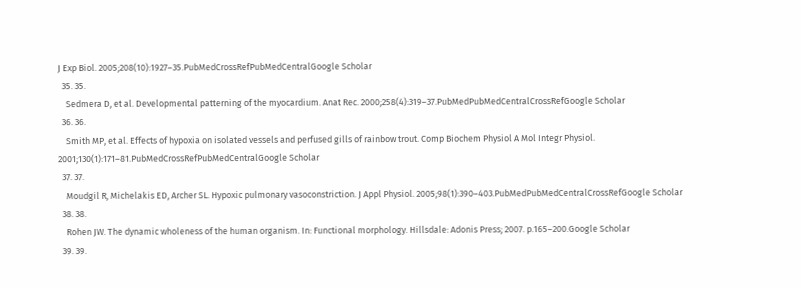J Exp Biol. 2005;208(10):1927–35.PubMedCrossRefPubMedCentralGoogle Scholar
  35. 35.
    Sedmera D, et al. Developmental patterning of the myocardium. Anat Rec. 2000;258(4):319–37.PubMedPubMedCentralCrossRefGoogle Scholar
  36. 36.
    Smith MP, et al. Effects of hypoxia on isolated vessels and perfused gills of rainbow trout. Comp Biochem Physiol A Mol Integr Physiol. 2001;130(1):171–81.PubMedCrossRefPubMedCentralGoogle Scholar
  37. 37.
    Moudgil R, Michelakis ED, Archer SL. Hypoxic pulmonary vasoconstriction. J Appl Physiol. 2005;98(1):390–403.PubMedPubMedCentralCrossRefGoogle Scholar
  38. 38.
    Rohen JW. The dynamic wholeness of the human organism. In: Functional morphology. Hillsdale: Adonis Press; 2007. p.165–200.Google Scholar
  39. 39.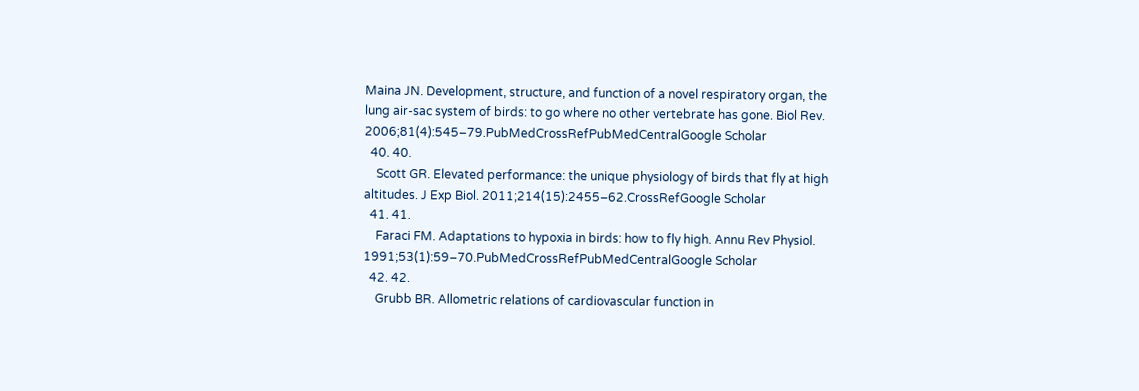Maina JN. Development, structure, and function of a novel respiratory organ, the lung air-sac system of birds: to go where no other vertebrate has gone. Biol Rev. 2006;81(4):545–79.PubMedCrossRefPubMedCentralGoogle Scholar
  40. 40.
    Scott GR. Elevated performance: the unique physiology of birds that fly at high altitudes. J Exp Biol. 2011;214(15):2455–62.CrossRefGoogle Scholar
  41. 41.
    Faraci FM. Adaptations to hypoxia in birds: how to fly high. Annu Rev Physiol. 1991;53(1):59–70.PubMedCrossRefPubMedCentralGoogle Scholar
  42. 42.
    Grubb BR. Allometric relations of cardiovascular function in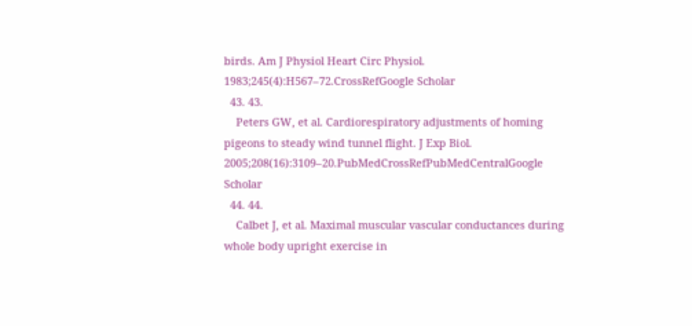birds. Am J Physiol Heart Circ Physiol. 1983;245(4):H567–72.CrossRefGoogle Scholar
  43. 43.
    Peters GW, et al. Cardiorespiratory adjustments of homing pigeons to steady wind tunnel flight. J Exp Biol. 2005;208(16):3109–20.PubMedCrossRefPubMedCentralGoogle Scholar
  44. 44.
    Calbet J, et al. Maximal muscular vascular conductances during whole body upright exercise in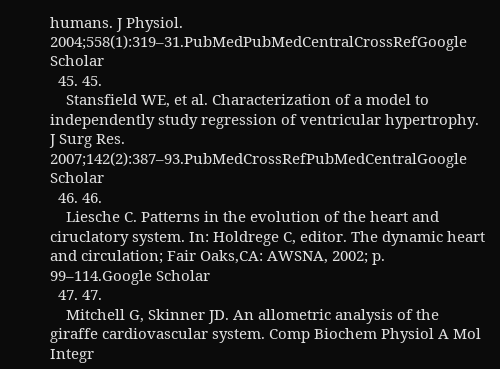humans. J Physiol. 2004;558(1):319–31.PubMedPubMedCentralCrossRefGoogle Scholar
  45. 45.
    Stansfield WE, et al. Characterization of a model to independently study regression of ventricular hypertrophy. J Surg Res. 2007;142(2):387–93.PubMedCrossRefPubMedCentralGoogle Scholar
  46. 46.
    Liesche C. Patterns in the evolution of the heart and ciruclatory system. In: Holdrege C, editor. The dynamic heart and circulation; Fair Oaks,CA: AWSNA, 2002; p. 99–114.Google Scholar
  47. 47.
    Mitchell G, Skinner JD. An allometric analysis of the giraffe cardiovascular system. Comp Biochem Physiol A Mol Integr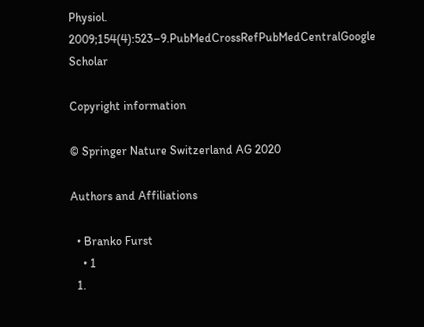Physiol. 2009;154(4):523–9.PubMedCrossRefPubMedCentralGoogle Scholar

Copyright information

© Springer Nature Switzerland AG 2020

Authors and Affiliations

  • Branko Furst
    • 1
  1.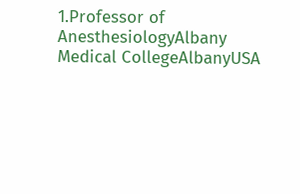1.Professor of AnesthesiologyAlbany Medical CollegeAlbanyUSA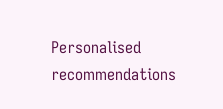Personalised recommendations